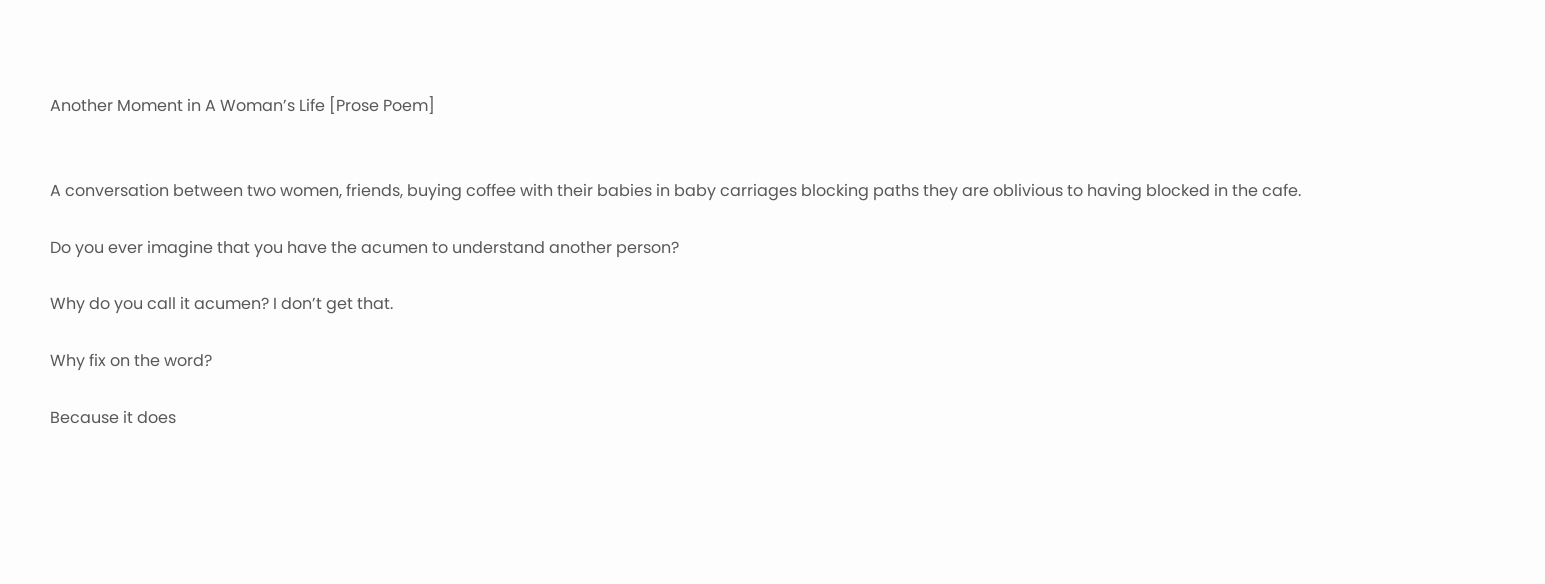Another Moment in A Woman’s Life [Prose Poem]


A conversation between two women, friends, buying coffee with their babies in baby carriages blocking paths they are oblivious to having blocked in the cafe.

Do you ever imagine that you have the acumen to understand another person?

Why do you call it acumen? I don’t get that.

Why fix on the word?

Because it does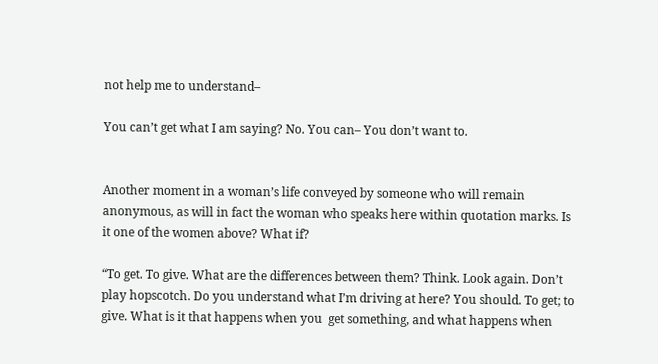not help me to understand–

You can’t get what I am saying? No. You can– You don’t want to.


Another moment in a woman’s life conveyed by someone who will remain anonymous, as will in fact the woman who speaks here within quotation marks. Is it one of the women above? What if?

“To get. To give. What are the differences between them? Think. Look again. Don’t play hopscotch. Do you understand what I’m driving at here? You should. To get; to give. What is it that happens when you  get something, and what happens when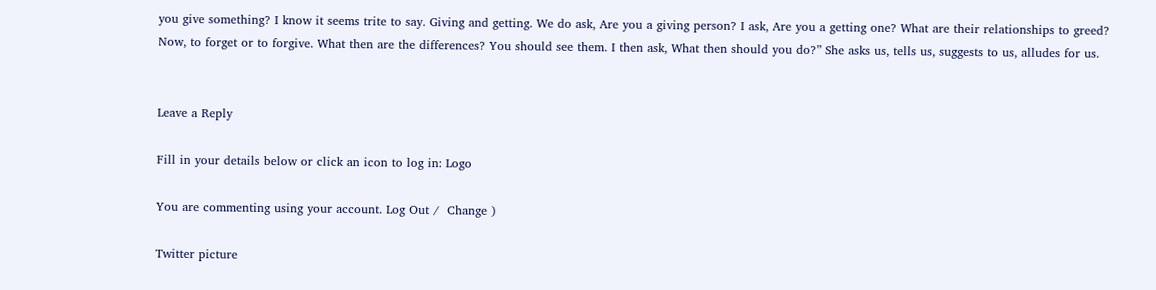you give something? I know it seems trite to say. Giving and getting. We do ask, Are you a giving person? I ask, Are you a getting one? What are their relationships to greed? Now, to forget or to forgive. What then are the differences? You should see them. I then ask, What then should you do?” She asks us, tells us, suggests to us, alludes for us.


Leave a Reply

Fill in your details below or click an icon to log in: Logo

You are commenting using your account. Log Out /  Change )

Twitter picture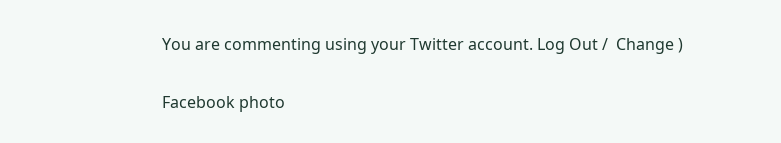You are commenting using your Twitter account. Log Out /  Change )

Facebook photo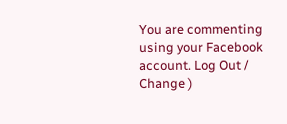You are commenting using your Facebook account. Log Out /  Change )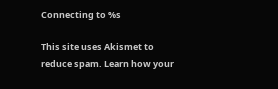Connecting to %s

This site uses Akismet to reduce spam. Learn how your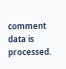comment data is processed.